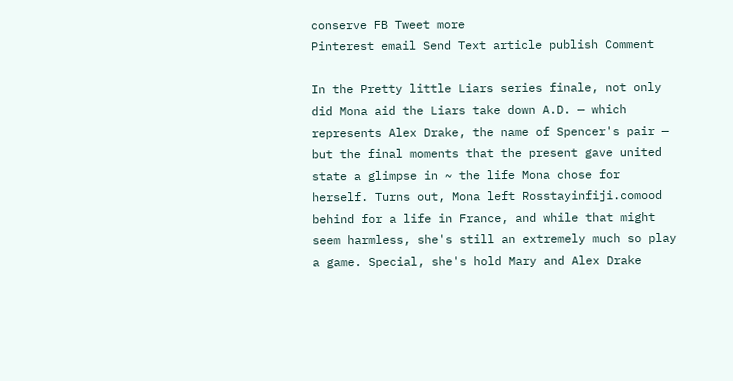conserve FB Tweet more
Pinterest email Send Text article publish Comment

In the Pretty little Liars series finale, not only did Mona aid the Liars take down A.D. — which represents Alex Drake, the name of Spencer's pair — but the final moments that the present gave united state a glimpse in ~ the life Mona chose for herself. Turns out, Mona left Rosstayinfiji.comood behind for a life in France, and while that might seem harmless, she's still an extremely much so play a game. Special, she's hold Mary and Alex Drake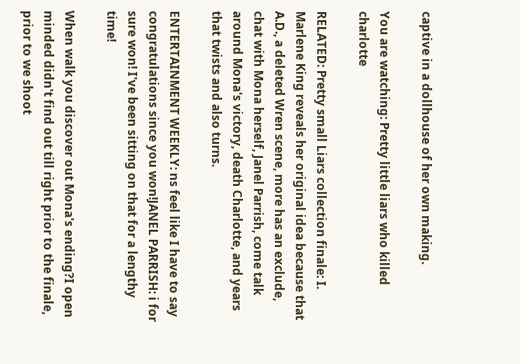captive in a dollhouse of her own making.

You are watching: Pretty little liars who killed charlotte

RELATED: Pretty small Liars collection finale: I. Marlene King reveals her original idea because that A.D., a deleted Wren scene, more has an exclude, chat with Mona herself, Janel Parrish, come talk around Mona's victory, death Charlotte, and years that twists and also turns.

ENTERTAINMENT WEEKLY: ns feel like I have to say congratulations since you won!JANEL PARRISH: i for sure won! I've been sitting on that for a lengthy time!

When walk you discover out Mona's ending?I open minded didn't find out till right prior to the finale, prior to we shoot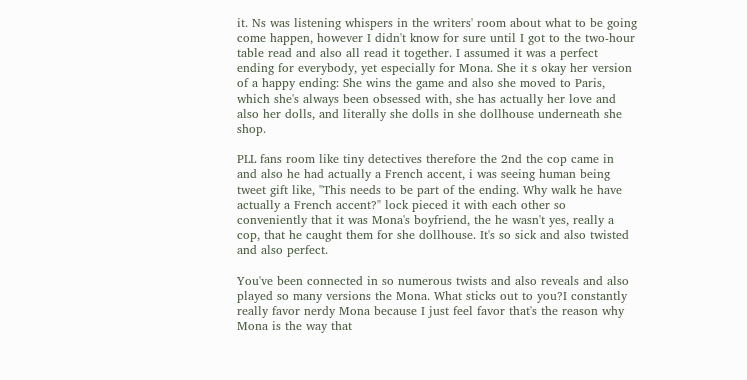it. Ns was listening whispers in the writers' room about what to be going come happen, however I didn't know for sure until I got to the two-hour table read and also all read it together. I assumed it was a perfect ending for everybody, yet especially for Mona. She it s okay her version of a happy ending: She wins the game and also she moved to Paris, which she's always been obsessed with, she has actually her love and also her dolls, and literally she dolls in she dollhouse underneath she shop.

PLL fans room like tiny detectives therefore the 2nd the cop came in and also he had actually a French accent, i was seeing human being tweet gift like, "This needs to be part of the ending. Why walk he have actually a French accent?" lock pieced it with each other so conveniently that it was Mona's boyfriend, the he wasn't yes, really a cop, that he caught them for she dollhouse. It's so sick and also twisted and also perfect.

You've been connected in so numerous twists and also reveals and also played so many versions the Mona. What sticks out to you?I constantly really favor nerdy Mona because I just feel favor that's the reason why Mona is the way that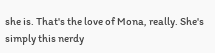she is. That's the love of Mona, really. She's simply this nerdy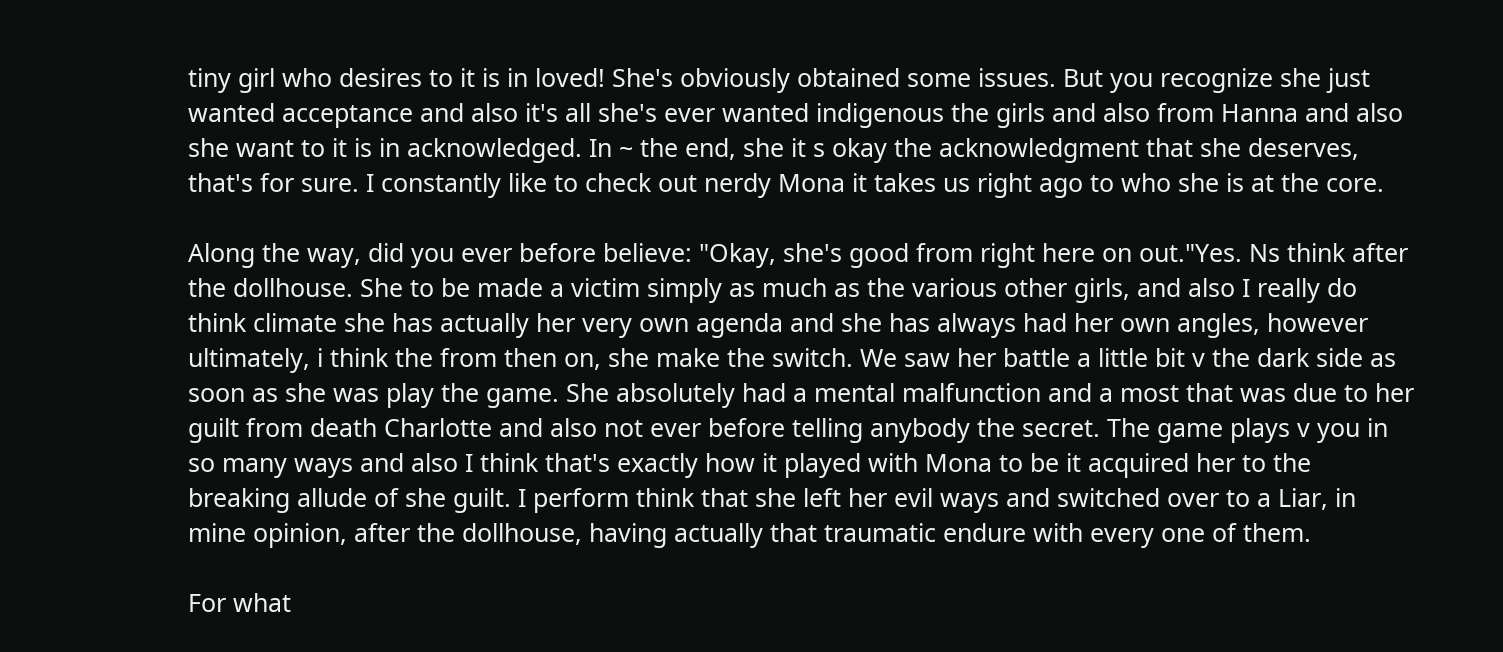tiny girl who desires to it is in loved! She's obviously obtained some issues. But you recognize she just wanted acceptance and also it's all she's ever wanted indigenous the girls and also from Hanna and also she want to it is in acknowledged. In ~ the end, she it s okay the acknowledgment that she deserves, that's for sure. I constantly like to check out nerdy Mona it takes us right ago to who she is at the core.

Along the way, did you ever before believe: "Okay, she's good from right here on out."Yes. Ns think after the dollhouse. She to be made a victim simply as much as the various other girls, and also I really do think climate she has actually her very own agenda and she has always had her own angles, however ultimately, i think the from then on, she make the switch. We saw her battle a little bit v the dark side as soon as she was play the game. She absolutely had a mental malfunction and a most that was due to her guilt from death Charlotte and also not ever before telling anybody the secret. The game plays v you in so many ways and also I think that's exactly how it played with Mona to be it acquired her to the breaking allude of she guilt. I perform think that she left her evil ways and switched over to a Liar, in mine opinion, after the dollhouse, having actually that traumatic endure with every one of them.

For what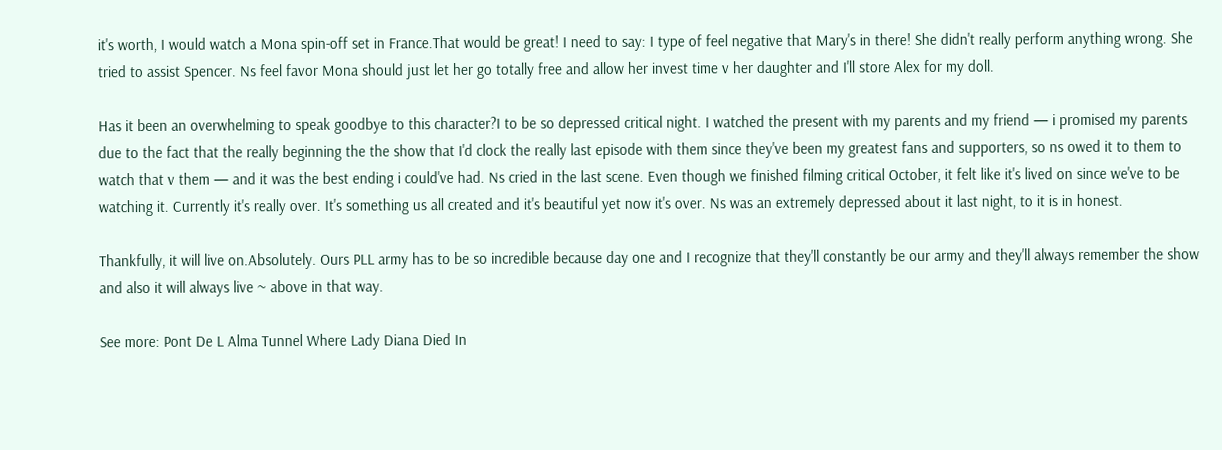it's worth, I would watch a Mona spin-off set in France.That would be great! I need to say: I type of feel negative that Mary's in there! She didn't really perform anything wrong. She tried to assist Spencer. Ns feel favor Mona should just let her go totally free and allow her invest time v her daughter and I'll store Alex for my doll.

Has it been an overwhelming to speak goodbye to this character?I to be so depressed critical night. I watched the present with my parents and my friend — i promised my parents due to the fact that the really beginning the the show that I'd clock the really last episode with them since they've been my greatest fans and supporters, so ns owed it to them to watch that v them — and it was the best ending i could've had. Ns cried in the last scene. Even though we finished filming critical October, it felt like it's lived on since we've to be watching it. Currently it's really over. It's something us all created and it's beautiful yet now it's over. Ns was an extremely depressed about it last night, to it is in honest.

Thankfully, it will live on.Absolutely. Ours PLL army has to be so incredible because day one and I recognize that they'll constantly be our army and they'll always remember the show and also it will always live ~ above in that way.

See more: Pont De L Alma Tunnel Where Lady Diana Died In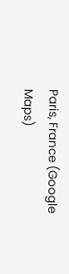Paris, France (Google Maps)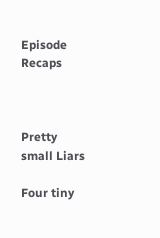Episode Recaps



Pretty small Liars

Four tiny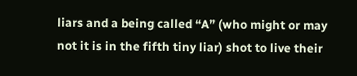liars and a being called “A” (who might or may not it is in the fifth tiny liar) shot to live their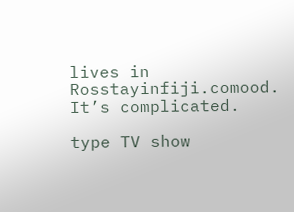lives in Rosstayinfiji.comood. It’s complicated.

type TV show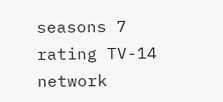seasons 7
rating TV-14
network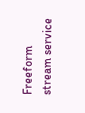Freeform
stream service